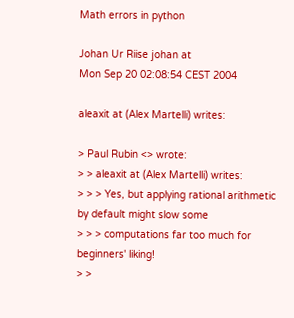Math errors in python

Johan Ur Riise johan at
Mon Sep 20 02:08:54 CEST 2004

aleaxit at (Alex Martelli) writes:

> Paul Rubin <> wrote:
> > aleaxit at (Alex Martelli) writes:
> > > Yes, but applying rational arithmetic by default might slow some
> > > computations far too much for beginners' liking!
> >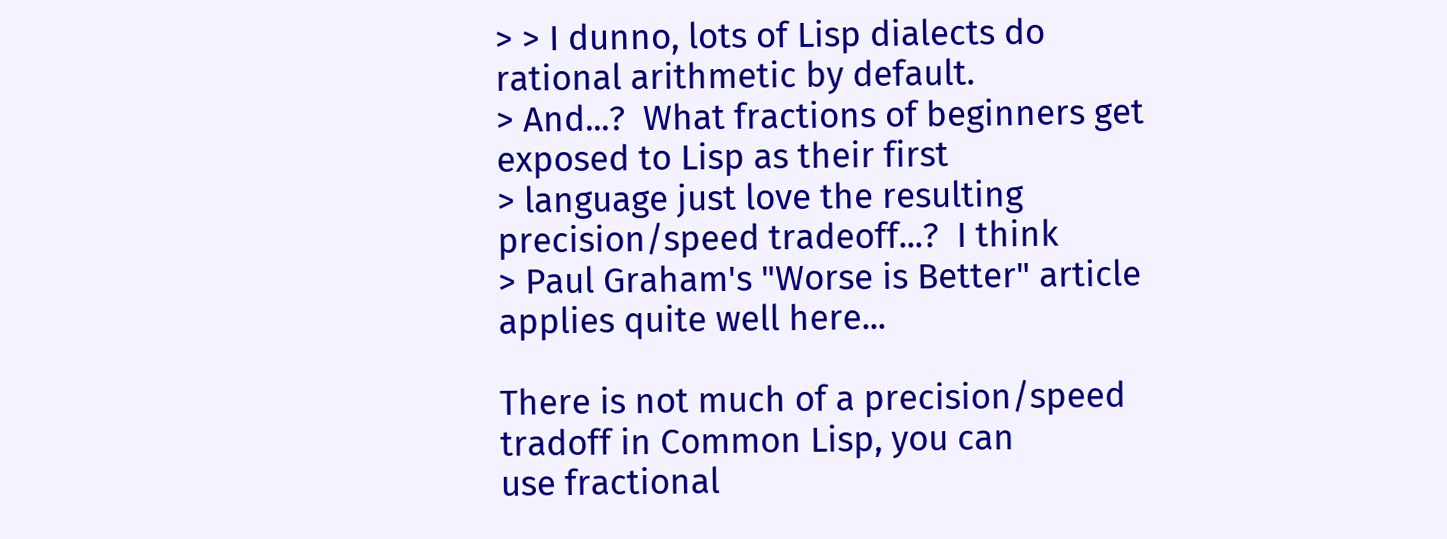> > I dunno, lots of Lisp dialects do rational arithmetic by default.
> And...?  What fractions of beginners get exposed to Lisp as their first
> language just love the resulting precision/speed tradeoff...?  I think
> Paul Graham's "Worse is Better" article applies quite well here...

There is not much of a precision/speed tradoff in Common Lisp, you can
use fractional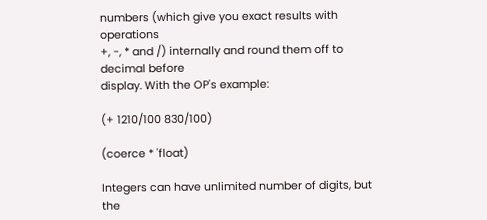numbers (which give you exact results with operations
+, -, * and /) internally and round them off to decimal before
display. With the OP's example:

(+ 1210/100 830/100)

(coerce * 'float)

Integers can have unlimited number of digits, but the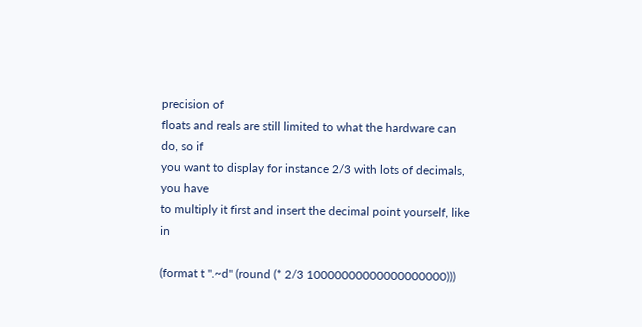precision of
floats and reals are still limited to what the hardware can do, so if
you want to display for instance 2/3 with lots of decimals, you have
to multiply it first and insert the decimal point yourself, like in

(format t ".~d" (round (* 2/3 10000000000000000000)))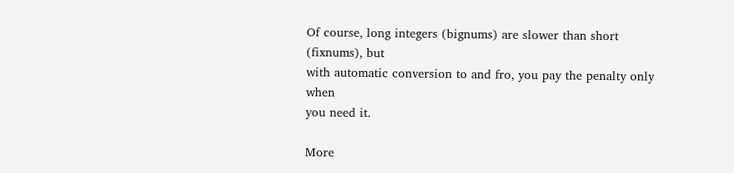Of course, long integers (bignums) are slower than short (fixnums), but
with automatic conversion to and fro, you pay the penalty only when
you need it.

More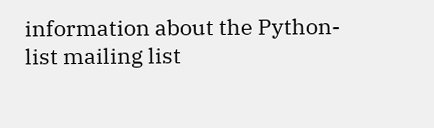information about the Python-list mailing list